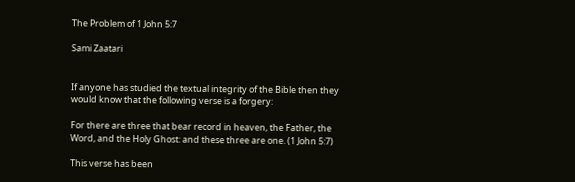The Problem of 1 John 5:7

Sami Zaatari


If anyone has studied the textual integrity of the Bible then they would know that the following verse is a forgery:

For there are three that bear record in heaven, the Father, the Word, and the Holy Ghost: and these three are one. (1 John 5:7)

This verse has been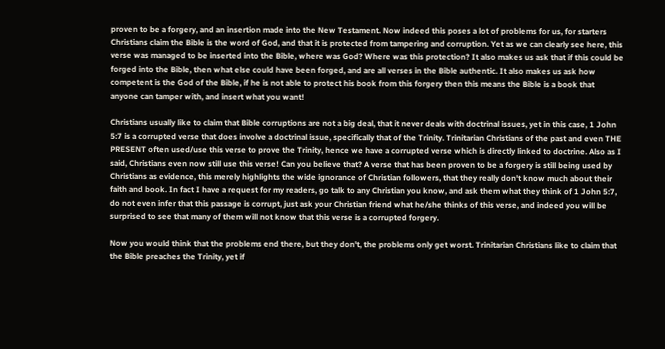proven to be a forgery, and an insertion made into the New Testament. Now indeed this poses a lot of problems for us, for starters Christians claim the Bible is the word of God, and that it is protected from tampering and corruption. Yet as we can clearly see here, this verse was managed to be inserted into the Bible, where was God? Where was this protection? It also makes us ask that if this could be forged into the Bible, then what else could have been forged, and are all verses in the Bible authentic. It also makes us ask how competent is the God of the Bible, if he is not able to protect his book from this forgery then this means the Bible is a book that anyone can tamper with, and insert what you want!

Christians usually like to claim that Bible corruptions are not a big deal, that it never deals with doctrinal issues, yet in this case, 1 John 5:7 is a corrupted verse that does involve a doctrinal issue, specifically that of the Trinity. Trinitarian Christians of the past and even THE PRESENT often used/use this verse to prove the Trinity, hence we have a corrupted verse which is directly linked to doctrine. Also as I said, Christians even now still use this verse! Can you believe that? A verse that has been proven to be a forgery is still being used by Christians as evidence, this merely highlights the wide ignorance of Christian followers, that they really don't know much about their faith and book. In fact I have a request for my readers, go talk to any Christian you know, and ask them what they think of 1 John 5:7, do not even infer that this passage is corrupt, just ask your Christian friend what he/she thinks of this verse, and indeed you will be surprised to see that many of them will not know that this verse is a corrupted forgery.

Now you would think that the problems end there, but they don't, the problems only get worst. Trinitarian Christians like to claim that the Bible preaches the Trinity, yet if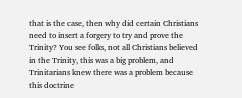that is the case, then why did certain Christians need to insert a forgery to try and prove the Trinity? You see folks, not all Christians believed in the Trinity, this was a big problem, and Trinitarians knew there was a problem because this doctrine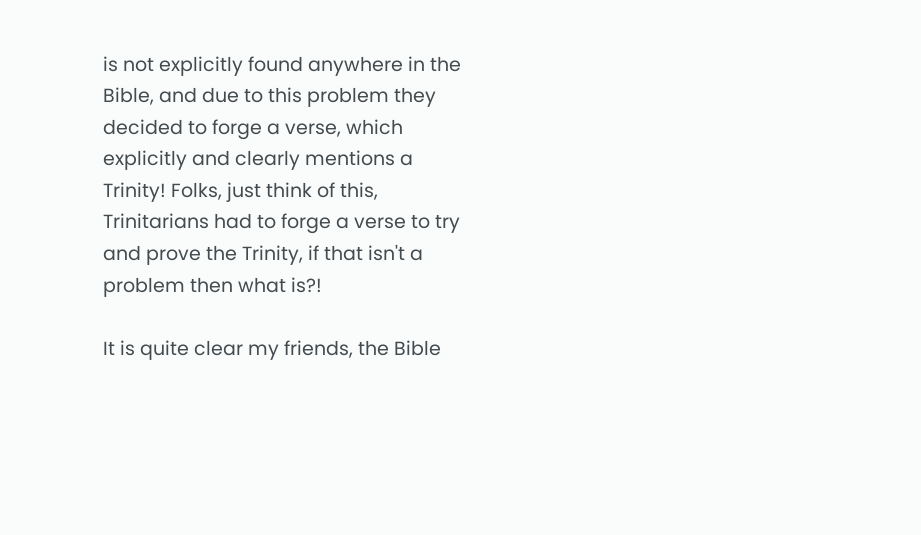is not explicitly found anywhere in the Bible, and due to this problem they decided to forge a verse, which explicitly and clearly mentions a Trinity! Folks, just think of this, Trinitarians had to forge a verse to try and prove the Trinity, if that isn't a problem then what is?!

It is quite clear my friends, the Bible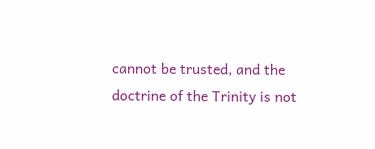cannot be trusted, and the doctrine of the Trinity is not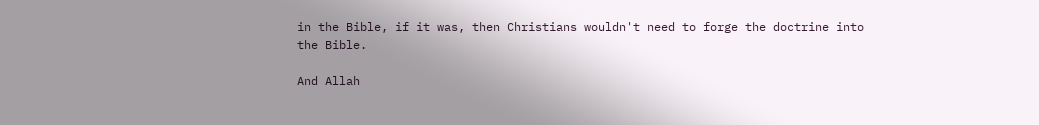in the Bible, if it was, then Christians wouldn't need to forge the doctrine into the Bible.

And Allah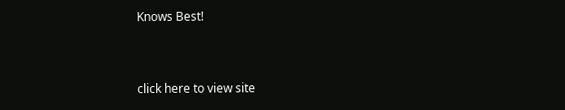Knows Best!


click here to view site